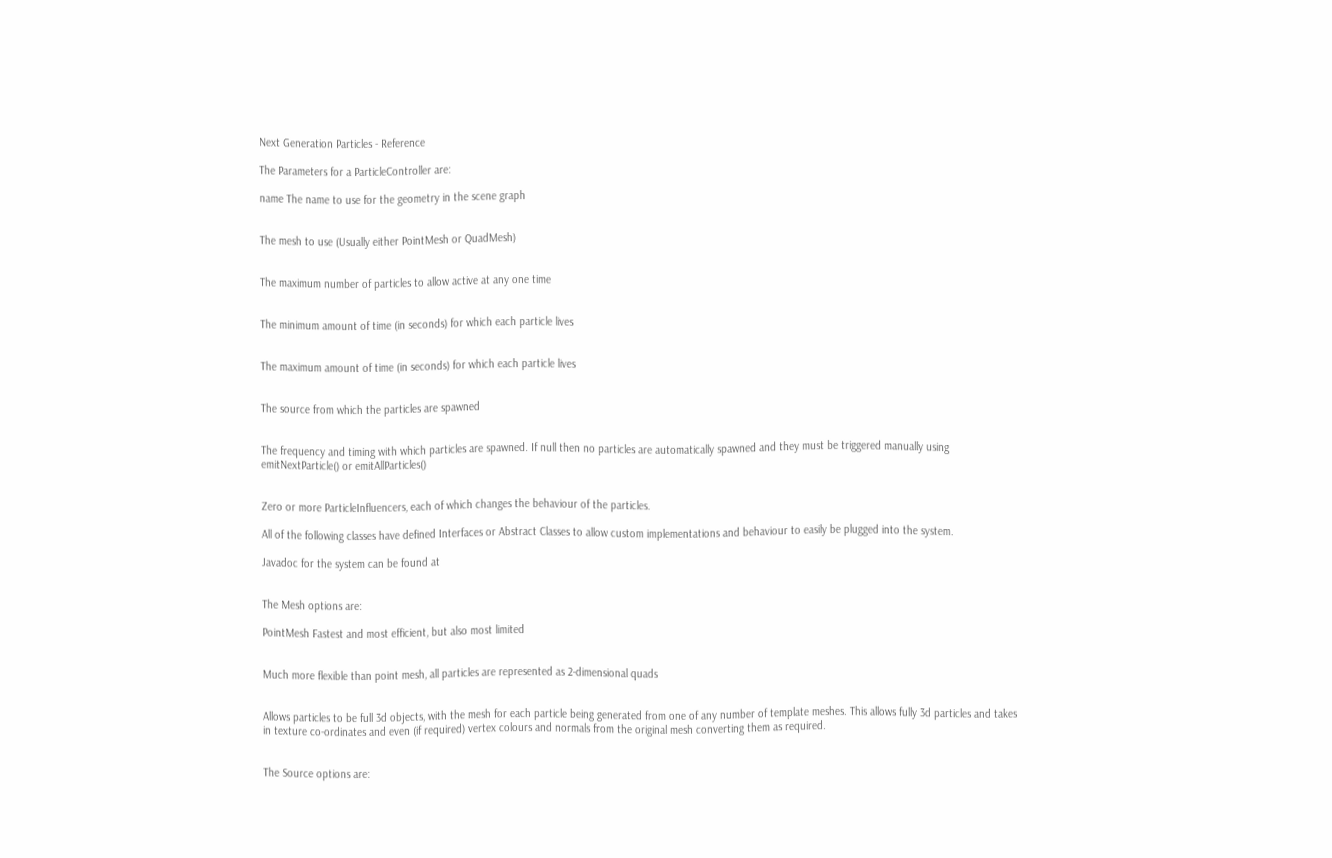Next Generation Particles - Reference

The Parameters for a ParticleController are:

name The name to use for the geometry in the scene graph


The mesh to use (Usually either PointMesh or QuadMesh)


The maximum number of particles to allow active at any one time


The minimum amount of time (in seconds) for which each particle lives


The maximum amount of time (in seconds) for which each particle lives


The source from which the particles are spawned


The frequency and timing with which particles are spawned. If null then no particles are automatically spawned and they must be triggered manually using emitNextParticle() or emitAllParticles()


Zero or more ParticleInfluencers, each of which changes the behaviour of the particles.

All of the following classes have defined Interfaces or Abstract Classes to allow custom implementations and behaviour to easily be plugged into the system.

Javadoc for the system can be found at


The Mesh options are:

PointMesh Fastest and most efficient, but also most limited


Much more flexible than point mesh, all particles are represented as 2-dimensional quads


Allows particles to be full 3d objects, with the mesh for each particle being generated from one of any number of template meshes. This allows fully 3d particles and takes in texture co-ordinates and even (if required) vertex colours and normals from the original mesh converting them as required.


The Source options are: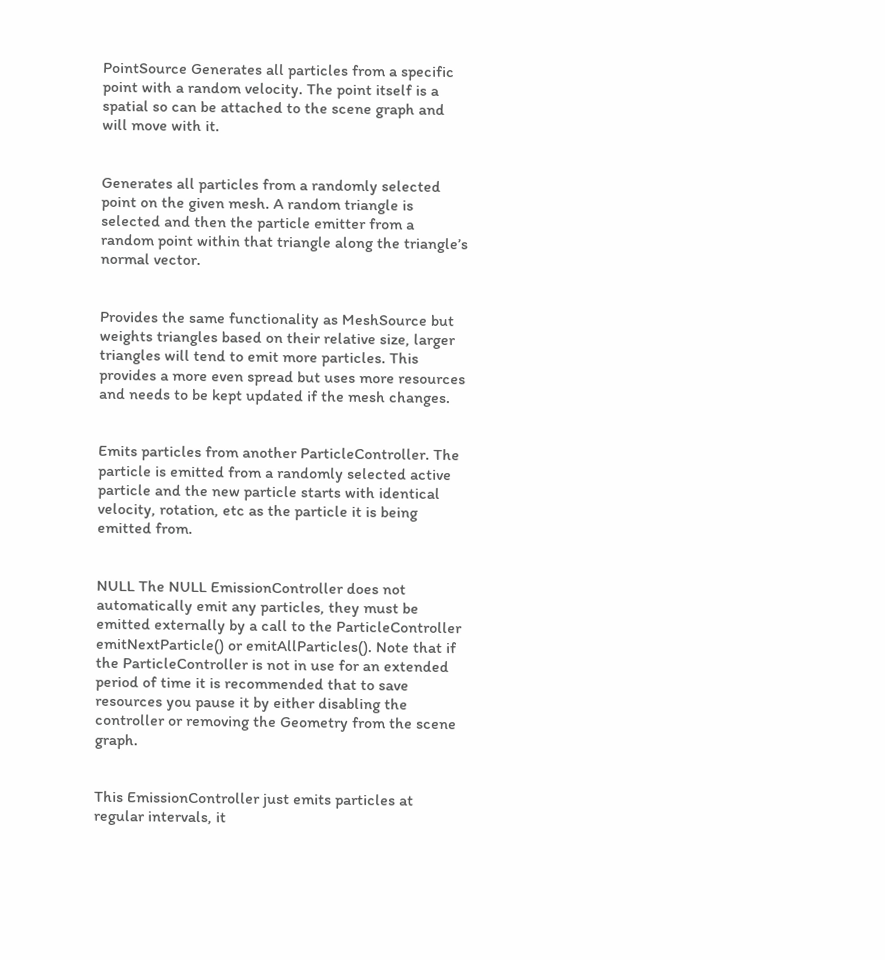PointSource Generates all particles from a specific point with a random velocity. The point itself is a spatial so can be attached to the scene graph and will move with it.


Generates all particles from a randomly selected point on the given mesh. A random triangle is selected and then the particle emitter from a random point within that triangle along the triangle’s normal vector.


Provides the same functionality as MeshSource but weights triangles based on their relative size, larger triangles will tend to emit more particles. This provides a more even spread but uses more resources and needs to be kept updated if the mesh changes.


Emits particles from another ParticleController. The particle is emitted from a randomly selected active particle and the new particle starts with identical velocity, rotation, etc as the particle it is being emitted from.


NULL The NULL EmissionController does not automatically emit any particles, they must be emitted externally by a call to the ParticleController emitNextParticle() or emitAllParticles(). Note that if the ParticleController is not in use for an extended period of time it is recommended that to save resources you pause it by either disabling the controller or removing the Geometry from the scene graph.


This EmissionController just emits particles at regular intervals, it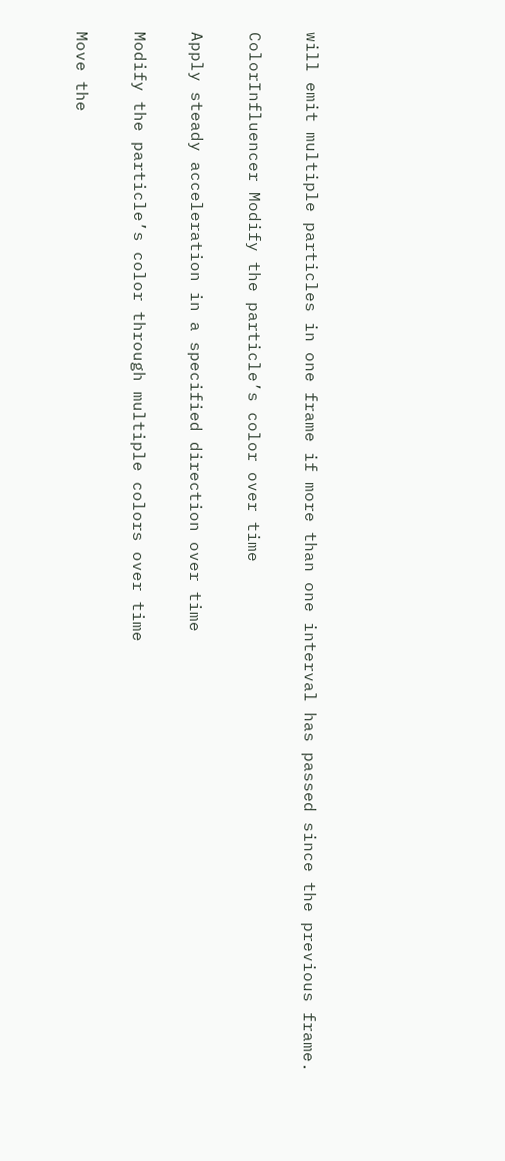will emit multiple particles in one frame if more than one interval has passed since the previous frame.


ColorInfluencer Modify the particle’s color over time


Apply steady acceleration in a specified direction over time


Modify the particle’s color through multiple colors over time


Move the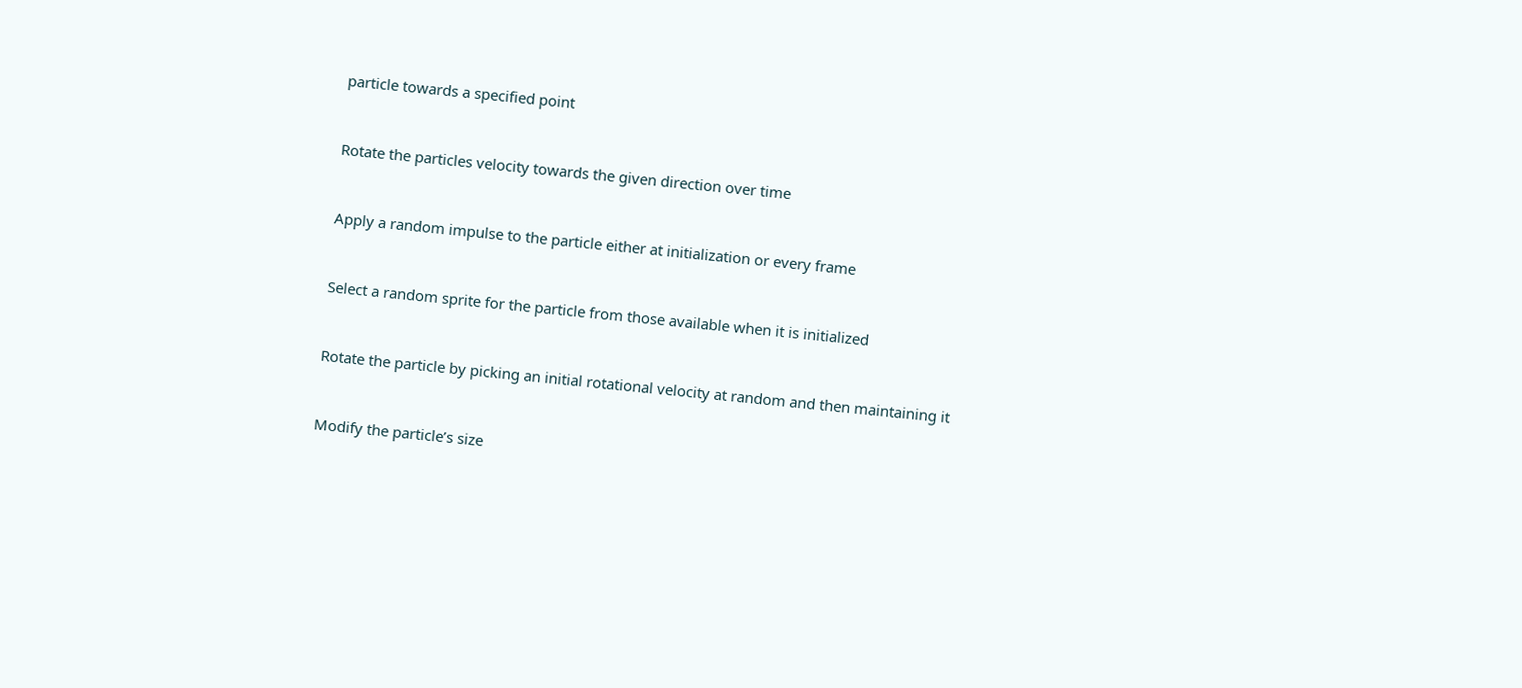particle towards a specified point


Rotate the particles velocity towards the given direction over time


Apply a random impulse to the particle either at initialization or every frame


Select a random sprite for the particle from those available when it is initialized


Rotate the particle by picking an initial rotational velocity at random and then maintaining it


Modify the particle’s size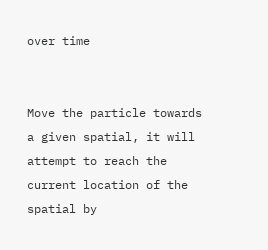over time


Move the particle towards a given spatial, it will attempt to reach the current location of the spatial by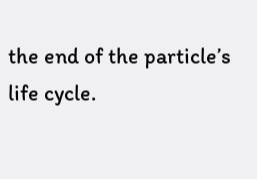the end of the particle’s life cycle.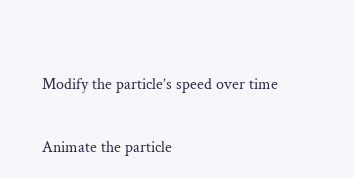Modify the particle’s speed over time


Animate the particle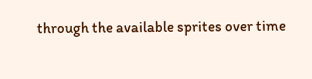through the available sprites over time